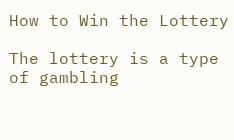How to Win the Lottery

The lottery is a type of gambling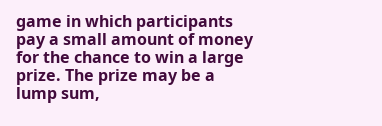game in which participants pay a small amount of money for the chance to win a large prize. The prize may be a lump sum,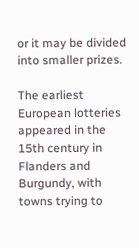or it may be divided into smaller prizes.

The earliest European lotteries appeared in the 15th century in Flanders and Burgundy, with towns trying to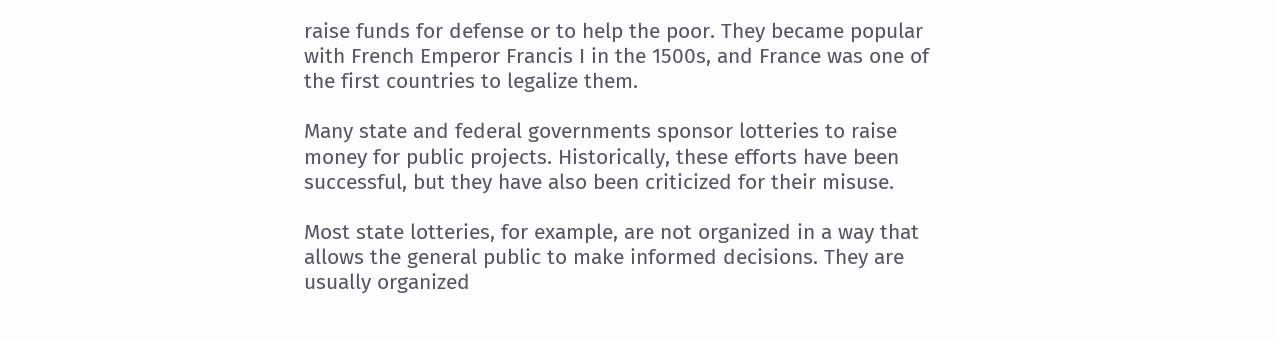raise funds for defense or to help the poor. They became popular with French Emperor Francis I in the 1500s, and France was one of the first countries to legalize them.

Many state and federal governments sponsor lotteries to raise money for public projects. Historically, these efforts have been successful, but they have also been criticized for their misuse.

Most state lotteries, for example, are not organized in a way that allows the general public to make informed decisions. They are usually organized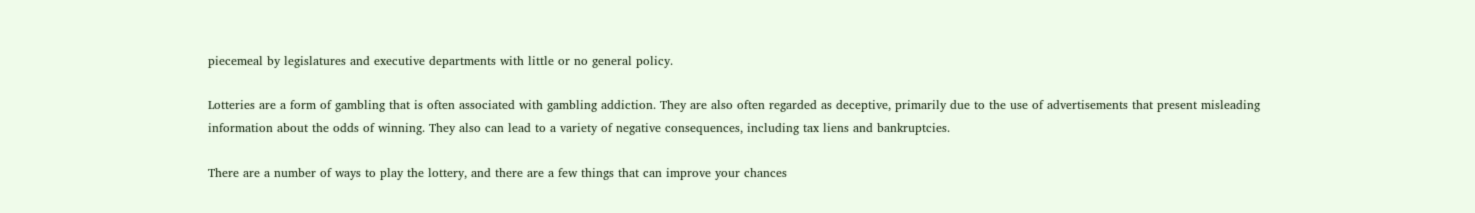piecemeal by legislatures and executive departments with little or no general policy.

Lotteries are a form of gambling that is often associated with gambling addiction. They are also often regarded as deceptive, primarily due to the use of advertisements that present misleading information about the odds of winning. They also can lead to a variety of negative consequences, including tax liens and bankruptcies.

There are a number of ways to play the lottery, and there are a few things that can improve your chances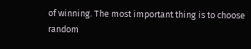of winning. The most important thing is to choose random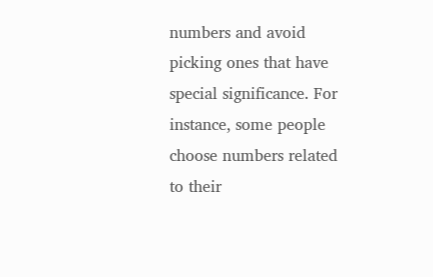numbers and avoid picking ones that have special significance. For instance, some people choose numbers related to their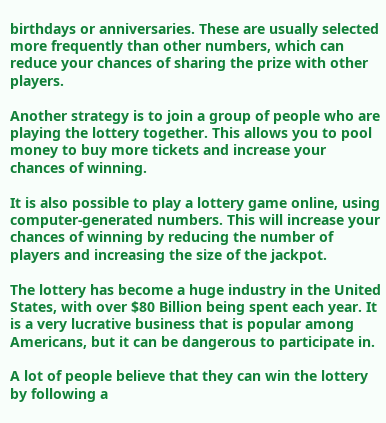birthdays or anniversaries. These are usually selected more frequently than other numbers, which can reduce your chances of sharing the prize with other players.

Another strategy is to join a group of people who are playing the lottery together. This allows you to pool money to buy more tickets and increase your chances of winning.

It is also possible to play a lottery game online, using computer-generated numbers. This will increase your chances of winning by reducing the number of players and increasing the size of the jackpot.

The lottery has become a huge industry in the United States, with over $80 Billion being spent each year. It is a very lucrative business that is popular among Americans, but it can be dangerous to participate in.

A lot of people believe that they can win the lottery by following a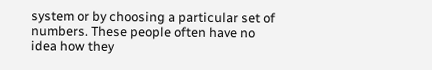system or by choosing a particular set of numbers. These people often have no idea how they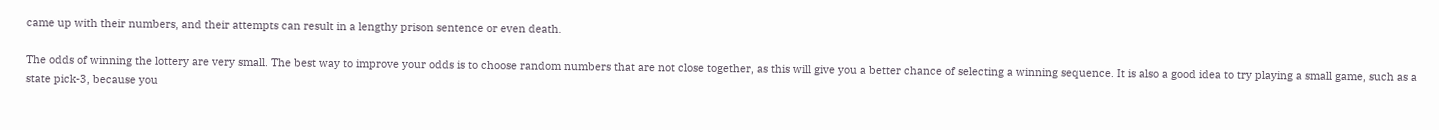came up with their numbers, and their attempts can result in a lengthy prison sentence or even death.

The odds of winning the lottery are very small. The best way to improve your odds is to choose random numbers that are not close together, as this will give you a better chance of selecting a winning sequence. It is also a good idea to try playing a small game, such as a state pick-3, because you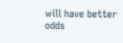will have better odds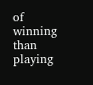of winning than playing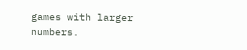games with larger numbers.